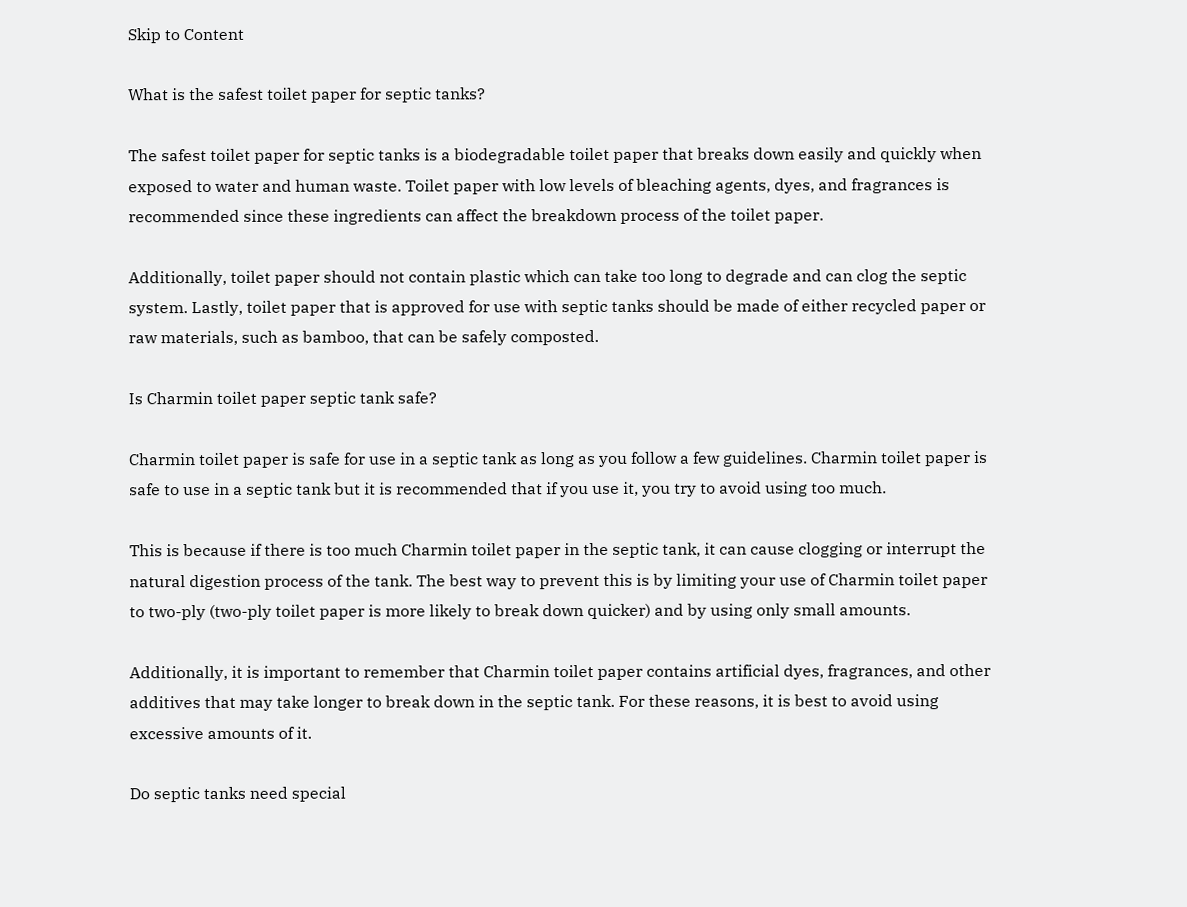Skip to Content

What is the safest toilet paper for septic tanks?

The safest toilet paper for septic tanks is a biodegradable toilet paper that breaks down easily and quickly when exposed to water and human waste. Toilet paper with low levels of bleaching agents, dyes, and fragrances is recommended since these ingredients can affect the breakdown process of the toilet paper.

Additionally, toilet paper should not contain plastic which can take too long to degrade and can clog the septic system. Lastly, toilet paper that is approved for use with septic tanks should be made of either recycled paper or raw materials, such as bamboo, that can be safely composted.

Is Charmin toilet paper septic tank safe?

Charmin toilet paper is safe for use in a septic tank as long as you follow a few guidelines. Charmin toilet paper is safe to use in a septic tank but it is recommended that if you use it, you try to avoid using too much.

This is because if there is too much Charmin toilet paper in the septic tank, it can cause clogging or interrupt the natural digestion process of the tank. The best way to prevent this is by limiting your use of Charmin toilet paper to two-ply (two-ply toilet paper is more likely to break down quicker) and by using only small amounts.

Additionally, it is important to remember that Charmin toilet paper contains artificial dyes, fragrances, and other additives that may take longer to break down in the septic tank. For these reasons, it is best to avoid using excessive amounts of it.

Do septic tanks need special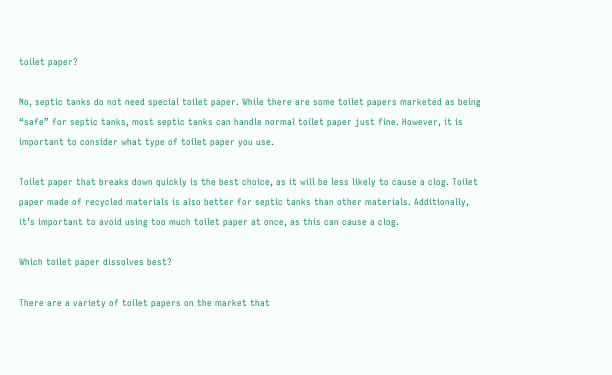toilet paper?

No, septic tanks do not need special toilet paper. While there are some toilet papers marketed as being “safe” for septic tanks, most septic tanks can handle normal toilet paper just fine. However, it is important to consider what type of toilet paper you use.

Toilet paper that breaks down quickly is the best choice, as it will be less likely to cause a clog. Toilet paper made of recycled materials is also better for septic tanks than other materials. Additionally, it’s important to avoid using too much toilet paper at once, as this can cause a clog.

Which toilet paper dissolves best?

There are a variety of toilet papers on the market that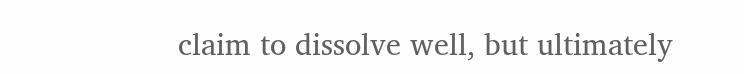claim to dissolve well, but ultimately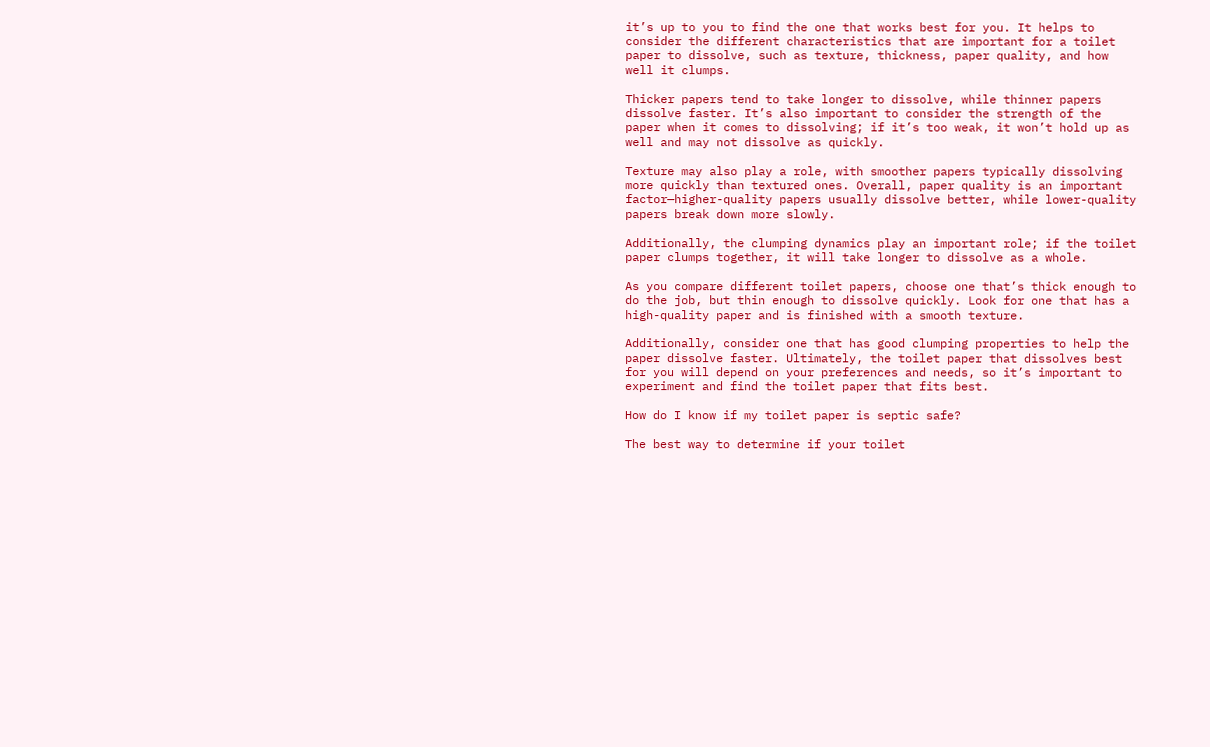it’s up to you to find the one that works best for you. It helps to consider the different characteristics that are important for a toilet paper to dissolve, such as texture, thickness, paper quality, and how well it clumps.

Thicker papers tend to take longer to dissolve, while thinner papers dissolve faster. It’s also important to consider the strength of the paper when it comes to dissolving; if it’s too weak, it won’t hold up as well and may not dissolve as quickly.

Texture may also play a role, with smoother papers typically dissolving more quickly than textured ones. Overall, paper quality is an important factor—higher-quality papers usually dissolve better, while lower-quality papers break down more slowly.

Additionally, the clumping dynamics play an important role; if the toilet paper clumps together, it will take longer to dissolve as a whole.

As you compare different toilet papers, choose one that’s thick enough to do the job, but thin enough to dissolve quickly. Look for one that has a high-quality paper and is finished with a smooth texture.

Additionally, consider one that has good clumping properties to help the paper dissolve faster. Ultimately, the toilet paper that dissolves best for you will depend on your preferences and needs, so it’s important to experiment and find the toilet paper that fits best.

How do I know if my toilet paper is septic safe?

The best way to determine if your toilet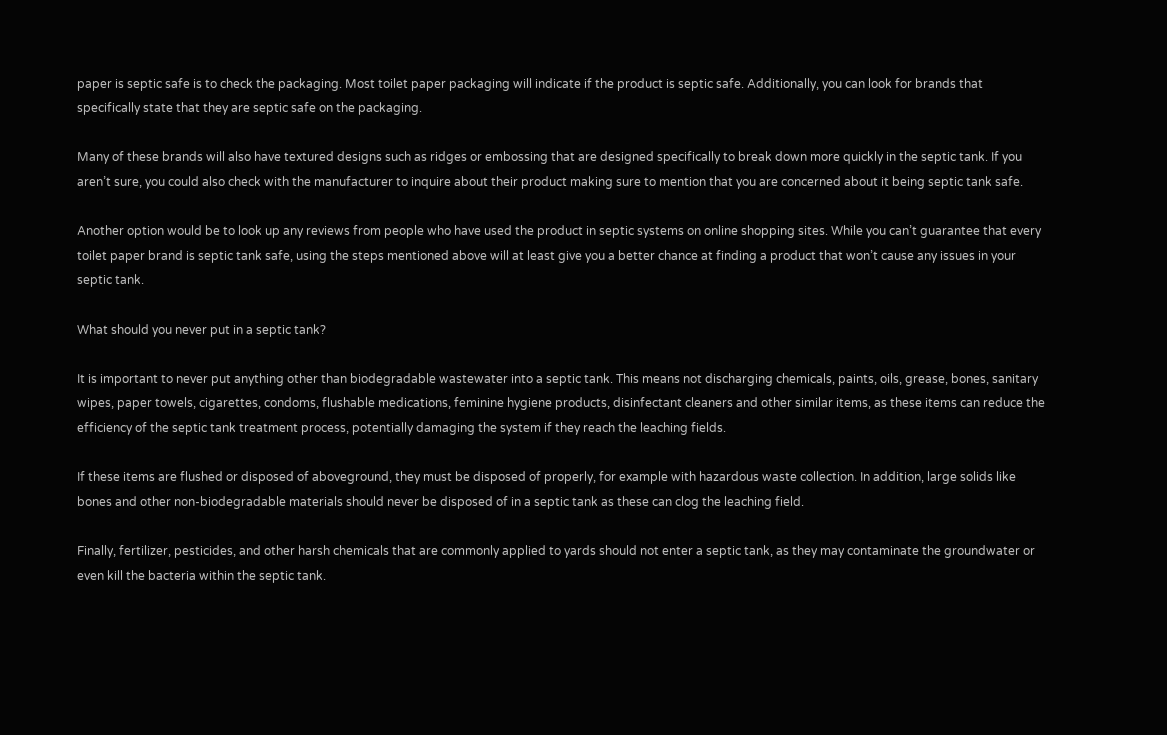paper is septic safe is to check the packaging. Most toilet paper packaging will indicate if the product is septic safe. Additionally, you can look for brands that specifically state that they are septic safe on the packaging.

Many of these brands will also have textured designs such as ridges or embossing that are designed specifically to break down more quickly in the septic tank. If you aren’t sure, you could also check with the manufacturer to inquire about their product making sure to mention that you are concerned about it being septic tank safe.

Another option would be to look up any reviews from people who have used the product in septic systems on online shopping sites. While you can’t guarantee that every toilet paper brand is septic tank safe, using the steps mentioned above will at least give you a better chance at finding a product that won’t cause any issues in your septic tank.

What should you never put in a septic tank?

It is important to never put anything other than biodegradable wastewater into a septic tank. This means not discharging chemicals, paints, oils, grease, bones, sanitary wipes, paper towels, cigarettes, condoms, flushable medications, feminine hygiene products, disinfectant cleaners and other similar items, as these items can reduce the efficiency of the septic tank treatment process, potentially damaging the system if they reach the leaching fields.

If these items are flushed or disposed of aboveground, they must be disposed of properly, for example with hazardous waste collection. In addition, large solids like bones and other non-biodegradable materials should never be disposed of in a septic tank as these can clog the leaching field.

Finally, fertilizer, pesticides, and other harsh chemicals that are commonly applied to yards should not enter a septic tank, as they may contaminate the groundwater or even kill the bacteria within the septic tank.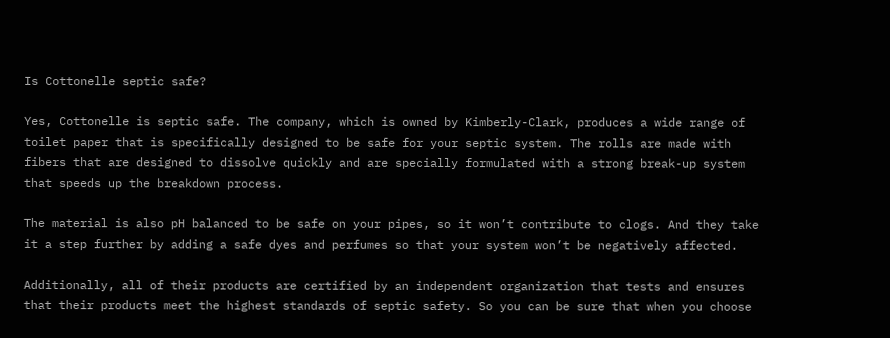Is Cottonelle septic safe?

Yes, Cottonelle is septic safe. The company, which is owned by Kimberly-Clark, produces a wide range of toilet paper that is specifically designed to be safe for your septic system. The rolls are made with fibers that are designed to dissolve quickly and are specially formulated with a strong break-up system that speeds up the breakdown process.

The material is also pH balanced to be safe on your pipes, so it won’t contribute to clogs. And they take it a step further by adding a safe dyes and perfumes so that your system won’t be negatively affected.

Additionally, all of their products are certified by an independent organization that tests and ensures that their products meet the highest standards of septic safety. So you can be sure that when you choose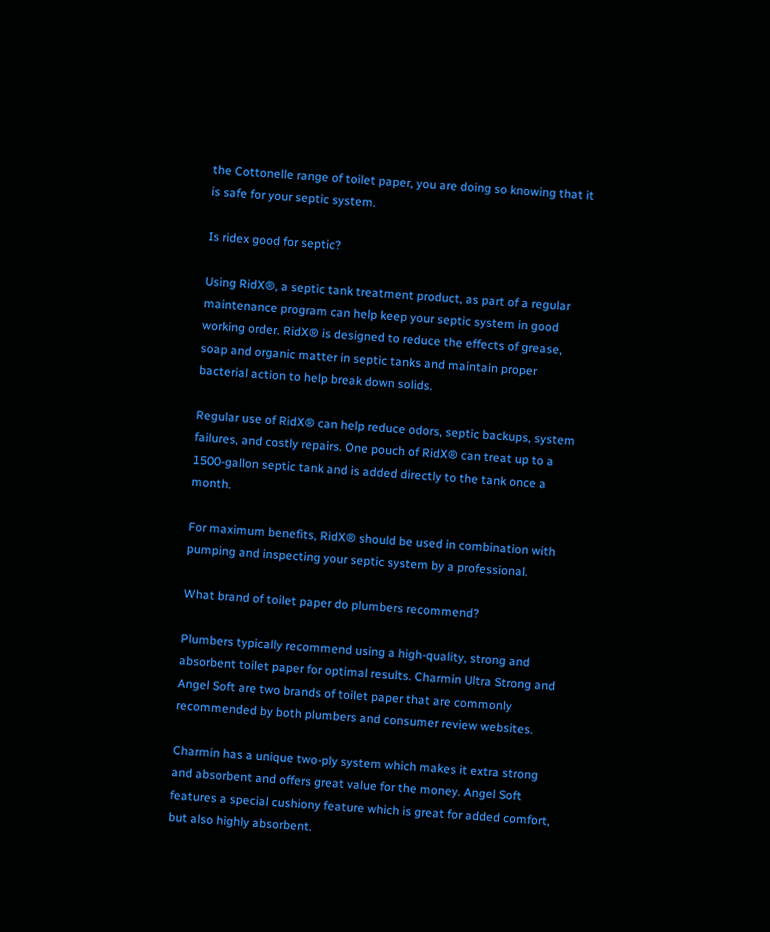the Cottonelle range of toilet paper, you are doing so knowing that it is safe for your septic system.

Is ridex good for septic?

Using RidX®, a septic tank treatment product, as part of a regular maintenance program can help keep your septic system in good working order. RidX® is designed to reduce the effects of grease, soap and organic matter in septic tanks and maintain proper bacterial action to help break down solids.

Regular use of RidX® can help reduce odors, septic backups, system failures, and costly repairs. One pouch of RidX® can treat up to a 1500-gallon septic tank and is added directly to the tank once a month.

For maximum benefits, RidX® should be used in combination with pumping and inspecting your septic system by a professional.

What brand of toilet paper do plumbers recommend?

Plumbers typically recommend using a high-quality, strong and absorbent toilet paper for optimal results. Charmin Ultra Strong and Angel Soft are two brands of toilet paper that are commonly recommended by both plumbers and consumer review websites.

Charmin has a unique two-ply system which makes it extra strong and absorbent and offers great value for the money. Angel Soft features a special cushiony feature which is great for added comfort, but also highly absorbent.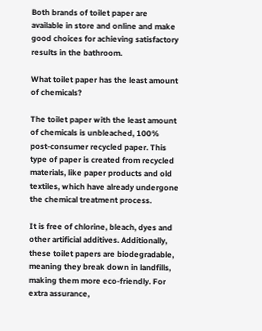Both brands of toilet paper are available in store and online and make good choices for achieving satisfactory results in the bathroom.

What toilet paper has the least amount of chemicals?

The toilet paper with the least amount of chemicals is unbleached, 100% post-consumer recycled paper. This type of paper is created from recycled materials, like paper products and old textiles, which have already undergone the chemical treatment process.

It is free of chlorine, bleach, dyes and other artificial additives. Additionally, these toilet papers are biodegradable, meaning they break down in landfills, making them more eco-friendly. For extra assurance,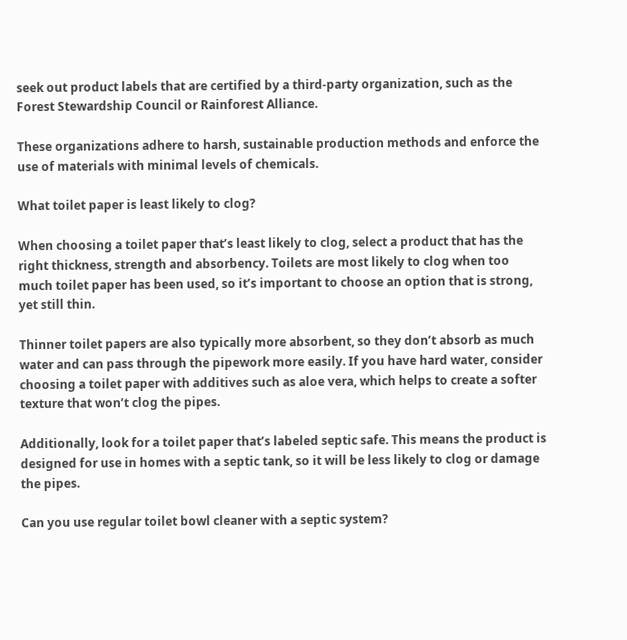seek out product labels that are certified by a third-party organization, such as the Forest Stewardship Council or Rainforest Alliance.

These organizations adhere to harsh, sustainable production methods and enforce the use of materials with minimal levels of chemicals.

What toilet paper is least likely to clog?

When choosing a toilet paper that’s least likely to clog, select a product that has the right thickness, strength and absorbency. Toilets are most likely to clog when too much toilet paper has been used, so it’s important to choose an option that is strong, yet still thin.

Thinner toilet papers are also typically more absorbent, so they don’t absorb as much water and can pass through the pipework more easily. If you have hard water, consider choosing a toilet paper with additives such as aloe vera, which helps to create a softer texture that won’t clog the pipes.

Additionally, look for a toilet paper that’s labeled septic safe. This means the product is designed for use in homes with a septic tank, so it will be less likely to clog or damage the pipes.

Can you use regular toilet bowl cleaner with a septic system?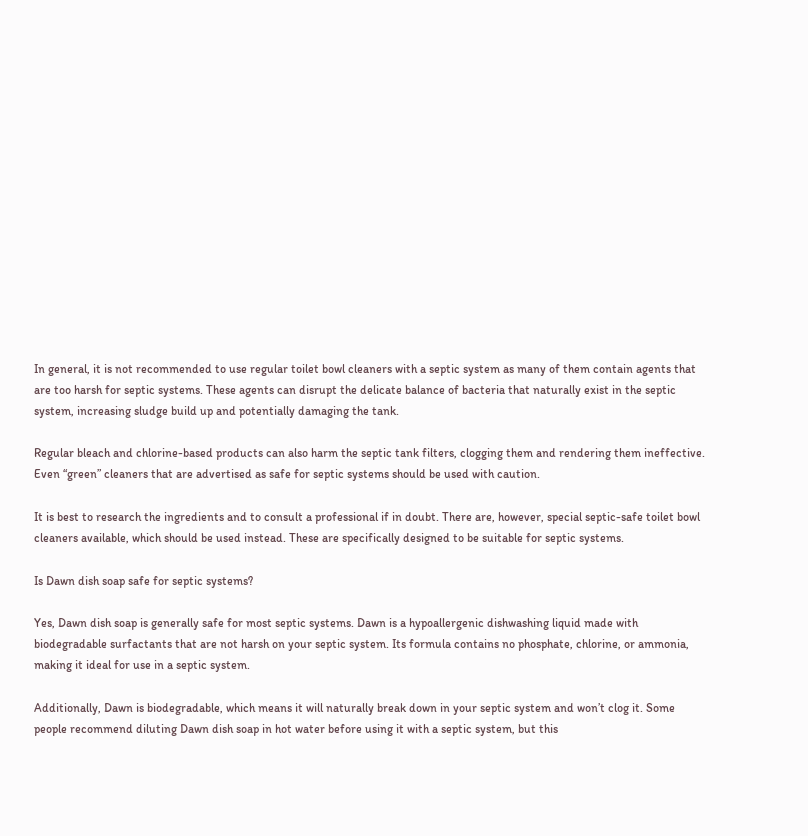In general, it is not recommended to use regular toilet bowl cleaners with a septic system as many of them contain agents that are too harsh for septic systems. These agents can disrupt the delicate balance of bacteria that naturally exist in the septic system, increasing sludge build up and potentially damaging the tank.

Regular bleach and chlorine-based products can also harm the septic tank filters, clogging them and rendering them ineffective. Even “green” cleaners that are advertised as safe for septic systems should be used with caution.

It is best to research the ingredients and to consult a professional if in doubt. There are, however, special septic-safe toilet bowl cleaners available, which should be used instead. These are specifically designed to be suitable for septic systems.

Is Dawn dish soap safe for septic systems?

Yes, Dawn dish soap is generally safe for most septic systems. Dawn is a hypoallergenic dishwashing liquid made with biodegradable surfactants that are not harsh on your septic system. Its formula contains no phosphate, chlorine, or ammonia, making it ideal for use in a septic system.

Additionally, Dawn is biodegradable, which means it will naturally break down in your septic system and won’t clog it. Some people recommend diluting Dawn dish soap in hot water before using it with a septic system, but this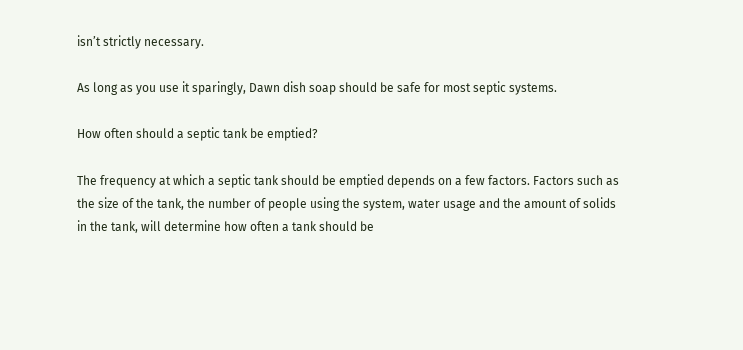isn’t strictly necessary.

As long as you use it sparingly, Dawn dish soap should be safe for most septic systems.

How often should a septic tank be emptied?

The frequency at which a septic tank should be emptied depends on a few factors. Factors such as the size of the tank, the number of people using the system, water usage and the amount of solids in the tank, will determine how often a tank should be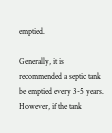emptied.

Generally, it is recommended a septic tank be emptied every 3-5 years. However, if the tank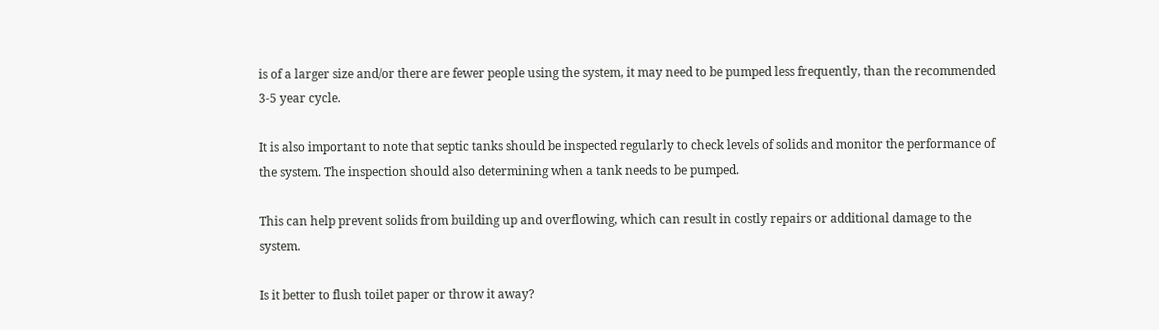is of a larger size and/or there are fewer people using the system, it may need to be pumped less frequently, than the recommended 3-5 year cycle.

It is also important to note that septic tanks should be inspected regularly to check levels of solids and monitor the performance of the system. The inspection should also determining when a tank needs to be pumped.

This can help prevent solids from building up and overflowing, which can result in costly repairs or additional damage to the system.

Is it better to flush toilet paper or throw it away?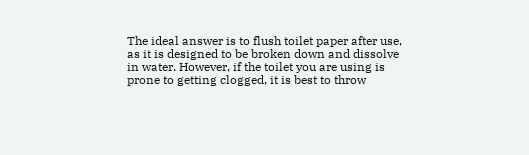The ideal answer is to flush toilet paper after use, as it is designed to be broken down and dissolve in water. However, if the toilet you are using is prone to getting clogged, it is best to throw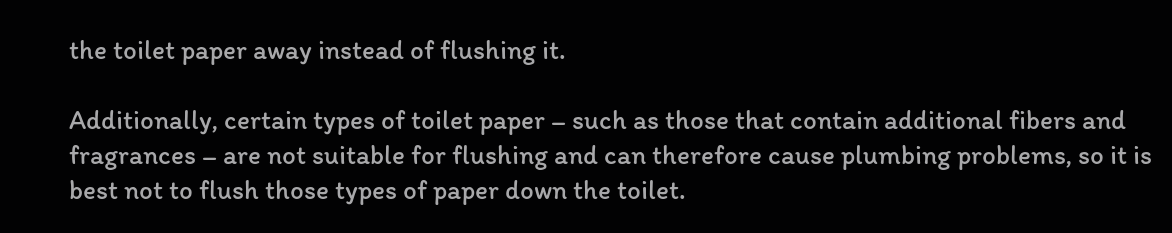the toilet paper away instead of flushing it.

Additionally, certain types of toilet paper – such as those that contain additional fibers and fragrances – are not suitable for flushing and can therefore cause plumbing problems, so it is best not to flush those types of paper down the toilet.